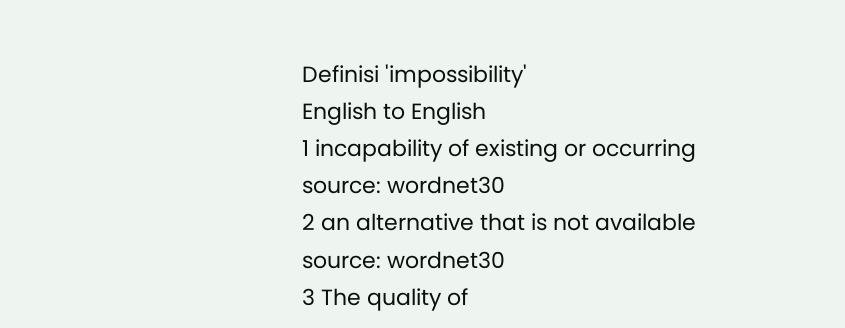Definisi 'impossibility'
English to English
1 incapability of existing or occurring
source: wordnet30
2 an alternative that is not available
source: wordnet30
3 The quality of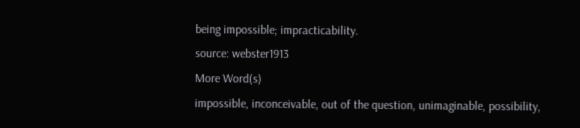being impossible; impracticability.
source: webster1913
More Word(s)
impossible, inconceivable, out of the question, unimaginable, possibility,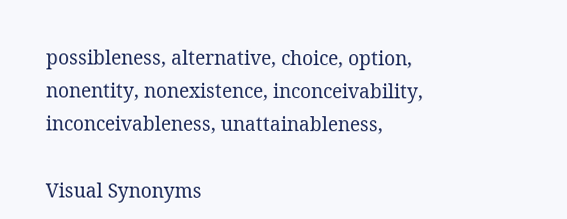possibleness, alternative, choice, option, nonentity, nonexistence, inconceivability, inconceivableness, unattainableness,

Visual Synonyms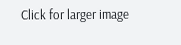Click for larger image